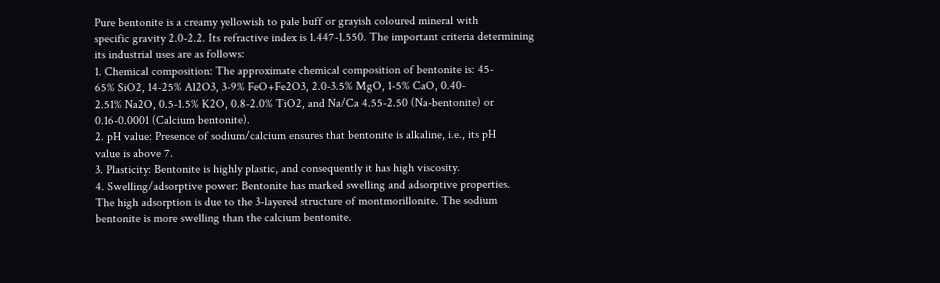Pure bentonite is a creamy yellowish to pale buff or grayish coloured mineral with
specific gravity 2.0-2.2. Its refractive index is 1.447-1.550. The important criteria determining
its industrial uses are as follows:
1. Chemical composition: The approximate chemical composition of bentonite is: 45-
65% SiO2, 14-25% Al2O3, 3-9% FeO+Fe2O3, 2.0-3.5% MgO, 1-5% CaO, 0.40-
2.51% Na2O, 0.5-1.5% K2O, 0.8-2.0% TiO2, and Na/Ca 4.55-2.50 (Na-bentonite) or
0.16-0.0001 (Calcium bentonite).
2. pH value: Presence of sodium/calcium ensures that bentonite is alkaline, i.e., its pH
value is above 7.
3. Plasticity: Bentonite is highly plastic, and consequently it has high viscosity.
4. Swelling/adsorptive power: Bentonite has marked swelling and adsorptive properties.
The high adsorption is due to the 3-layered structure of montmorillonite. The sodium
bentonite is more swelling than the calcium bentonite.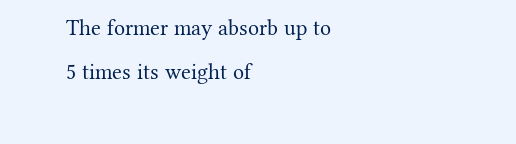The former may absorb up to
5 times its weight of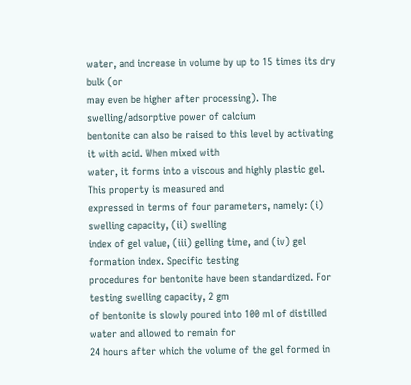water, and increase in volume by up to 15 times its dry bulk (or
may even be higher after processing). The swelling/adsorptive power of calcium
bentonite can also be raised to this level by activating it with acid. When mixed with
water, it forms into a viscous and highly plastic gel. This property is measured and
expressed in terms of four parameters, namely: (i) swelling capacity, (ii) swelling
index of gel value, (iii) gelling time, and (iv) gel formation index. Specific testing
procedures for bentonite have been standardized. For testing swelling capacity, 2 gm
of bentonite is slowly poured into 100 ml of distilled water and allowed to remain for
24 hours after which the volume of the gel formed in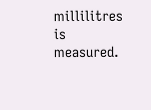millilitres is measured.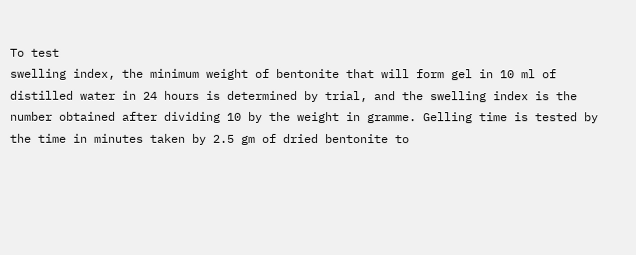To test
swelling index, the minimum weight of bentonite that will form gel in 10 ml of
distilled water in 24 hours is determined by trial, and the swelling index is the
number obtained after dividing 10 by the weight in gramme. Gelling time is tested by
the time in minutes taken by 2.5 gm of dried bentonite to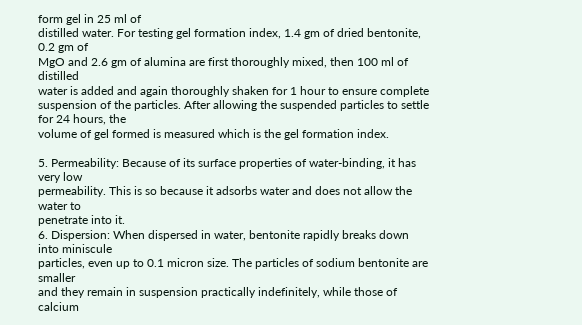form gel in 25 ml of
distilled water. For testing gel formation index, 1.4 gm of dried bentonite, 0.2 gm of
MgO and 2.6 gm of alumina are first thoroughly mixed, then 100 ml of distilled
water is added and again thoroughly shaken for 1 hour to ensure complete suspension of the particles. After allowing the suspended particles to settle for 24 hours, the
volume of gel formed is measured which is the gel formation index.

5. Permeability: Because of its surface properties of water-binding, it has very low
permeability. This is so because it adsorbs water and does not allow the water to
penetrate into it.
6. Dispersion: When dispersed in water, bentonite rapidly breaks down into miniscule
particles, even up to 0.1 micron size. The particles of sodium bentonite are smaller
and they remain in suspension practically indefinitely, while those of calcium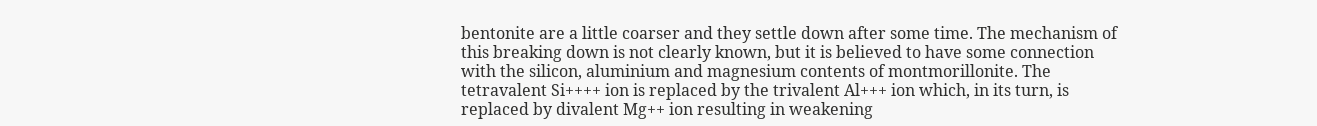bentonite are a little coarser and they settle down after some time. The mechanism of
this breaking down is not clearly known, but it is believed to have some connection
with the silicon, aluminium and magnesium contents of montmorillonite. The
tetravalent Si++++ ion is replaced by the trivalent Al+++ ion which, in its turn, is
replaced by divalent Mg++ ion resulting in weakening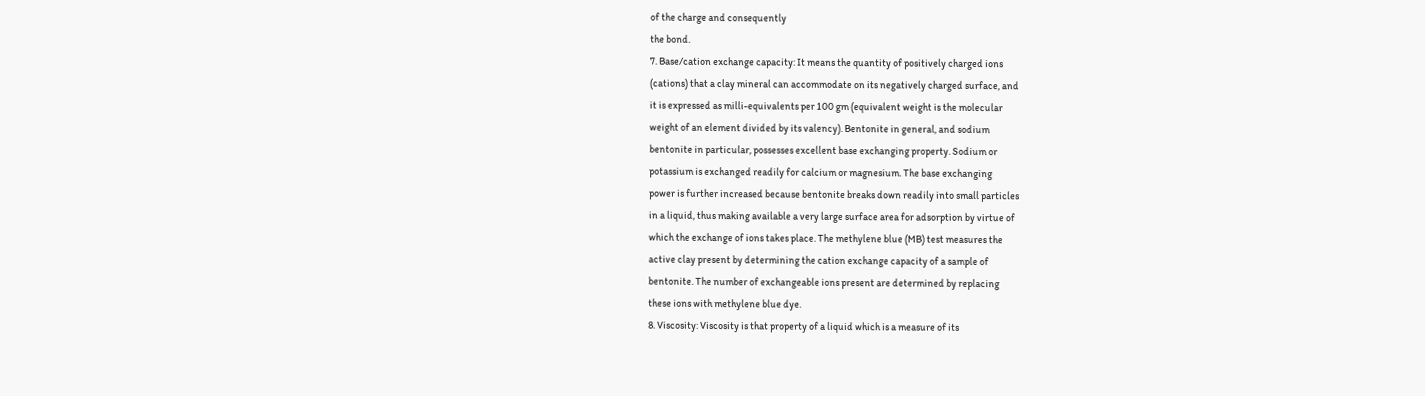of the charge and consequently
the bond.
7. Base/cation exchange capacity: It means the quantity of positively charged ions
(cations) that a clay mineral can accommodate on its negatively charged surface, and
it is expressed as milli-equivalents per 100 gm (equivalent weight is the molecular
weight of an element divided by its valency). Bentonite in general, and sodium
bentonite in particular, possesses excellent base exchanging property. Sodium or
potassium is exchanged readily for calcium or magnesium. The base exchanging
power is further increased because bentonite breaks down readily into small particles
in a liquid, thus making available a very large surface area for adsorption by virtue of
which the exchange of ions takes place. The methylene blue (MB) test measures the
active clay present by determining the cation exchange capacity of a sample of
bentonite. The number of exchangeable ions present are determined by replacing
these ions with methylene blue dye.
8. Viscosity: Viscosity is that property of a liquid which is a measure of its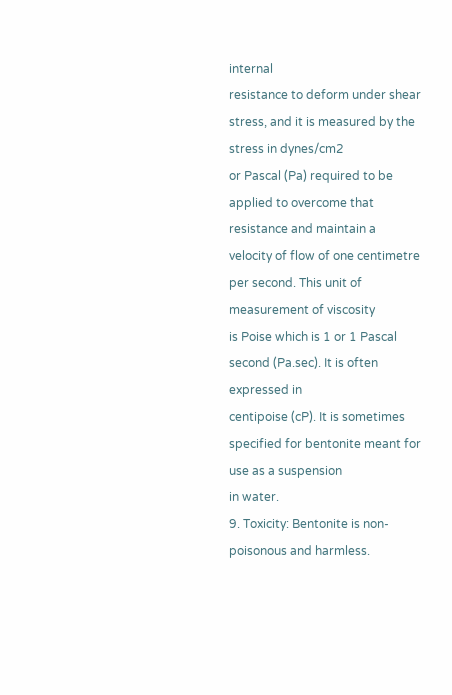internal
resistance to deform under shear stress, and it is measured by the stress in dynes/cm2
or Pascal (Pa) required to be applied to overcome that resistance and maintain a
velocity of flow of one centimetre per second. This unit of measurement of viscosity
is Poise which is 1 or 1 Pascal second (Pa.sec). It is often expressed in
centipoise (cP). It is sometimes specified for bentonite meant for use as a suspension
in water.
9. Toxicity: Bentonite is non-poisonous and harmless.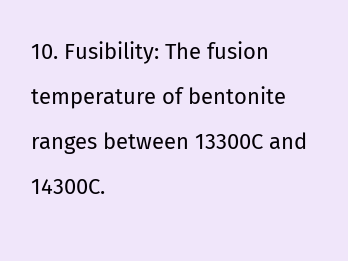10. Fusibility: The fusion temperature of bentonite ranges between 13300C and 14300C.